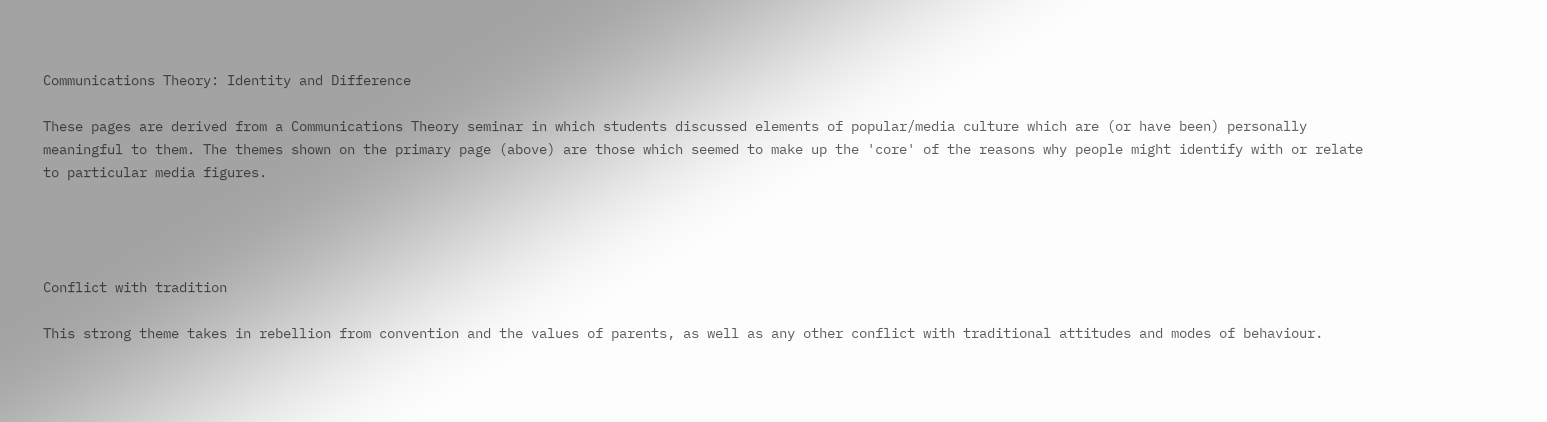Communications Theory: Identity and Difference

These pages are derived from a Communications Theory seminar in which students discussed elements of popular/media culture which are (or have been) personally meaningful to them. The themes shown on the primary page (above) are those which seemed to make up the 'core' of the reasons why people might identify with or relate to particular media figures.




Conflict with tradition

This strong theme takes in rebellion from convention and the values of parents, as well as any other conflict with traditional attitudes and modes of behaviour.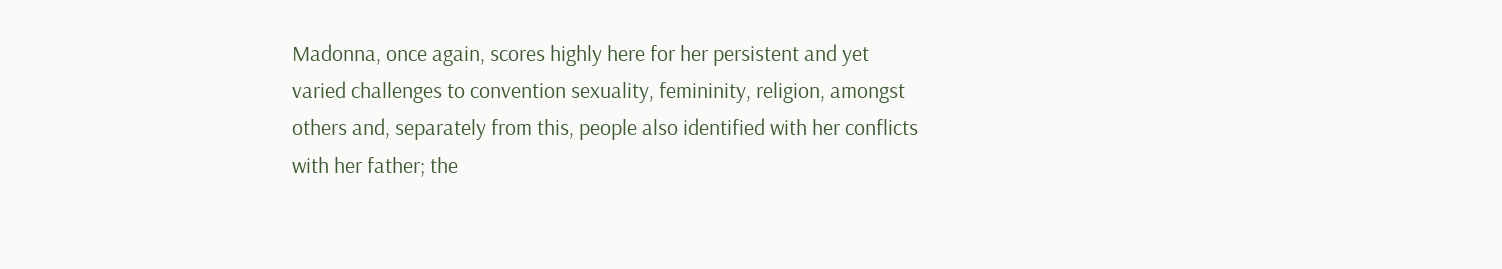Madonna, once again, scores highly here for her persistent and yet varied challenges to convention sexuality, femininity, religion, amongst others and, separately from this, people also identified with her conflicts with her father; the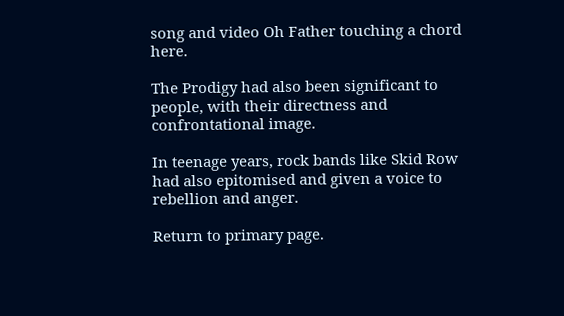song and video Oh Father touching a chord here.

The Prodigy had also been significant to people, with their directness and confrontational image.

In teenage years, rock bands like Skid Row had also epitomised and given a voice to rebellion and anger.

Return to primary page.